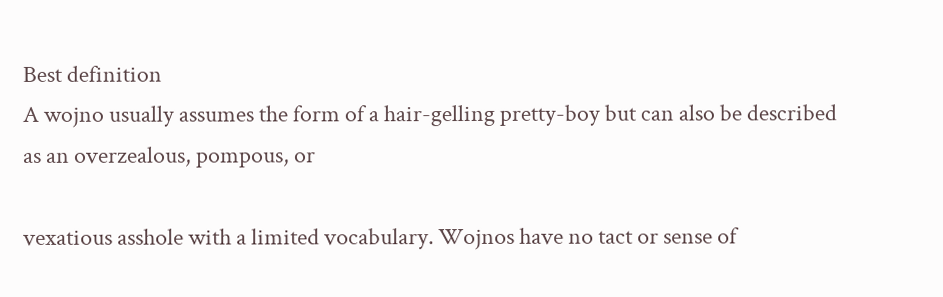Best definition
A wojno usually assumes the form of a hair-gelling pretty-boy but can also be described as an overzealous, pompous, or

vexatious asshole with a limited vocabulary. Wojnos have no tact or sense of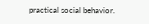practical social behavior.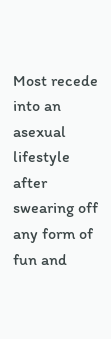Most recede into an asexual lifestyle after swearing off any form of fun and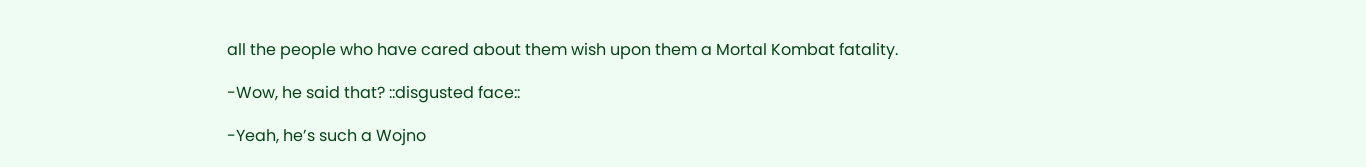all the people who have cared about them wish upon them a Mortal Kombat fatality.

-Wow, he said that? ::disgusted face::

-Yeah, he’s such a Wojno